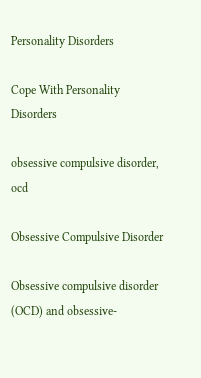Personality Disorders

Cope With Personality Disorders

obsessive compulsive disorder, ocd

Obsessive Compulsive Disorder

Obsessive compulsive disorder (OCD) and obsessive-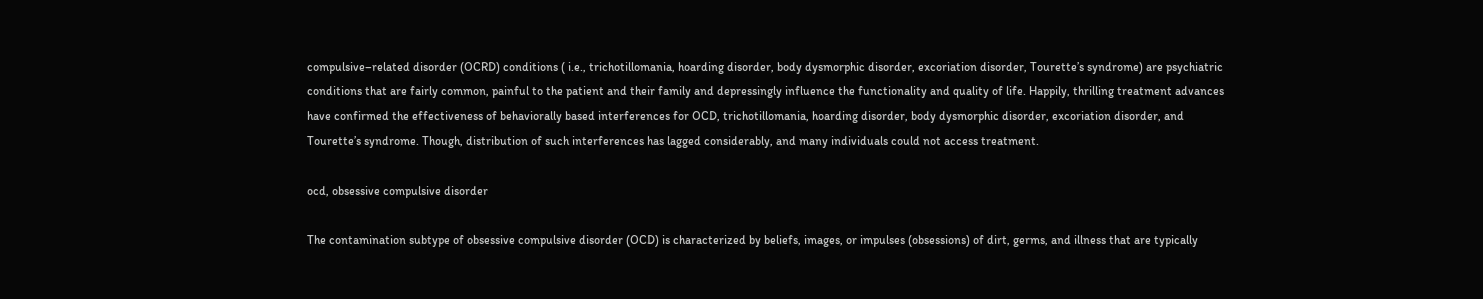compulsive–related disorder (OCRD) conditions ( i.e., trichotillomania, hoarding disorder, body dysmorphic disorder, excoriation disorder, Tourette’s syndrome) are psychiatric conditions that are fairly common, painful to the patient and their family and depressingly influence the functionality and quality of life. Happily, thrilling treatment advances have confirmed the effectiveness of behaviorally based interferences for OCD, trichotillomania, hoarding disorder, body dysmorphic disorder, excoriation disorder, and Tourette’s syndrome. Though, distribution of such interferences has lagged considerably, and many individuals could not access treatment.

ocd, obsessive compulsive disorder

The contamination subtype of obsessive compulsive disorder (OCD) is characterized by beliefs, images, or impulses (obsessions) of dirt, germs, and illness that are typically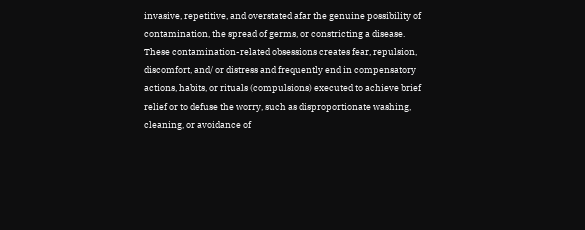invasive, repetitive, and overstated afar the genuine possibility of contamination, the spread of germs, or constricting a disease. These contamination-related obsessions creates fear, repulsion, discomfort, and/ or distress and frequently end in compensatory actions, habits, or rituals (compulsions) executed to achieve brief relief or to defuse the worry, such as disproportionate washing, cleaning, or avoidance of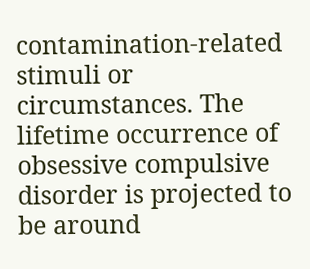contamination-related stimuli or circumstances. The lifetime occurrence of obsessive compulsive disorder is projected to be around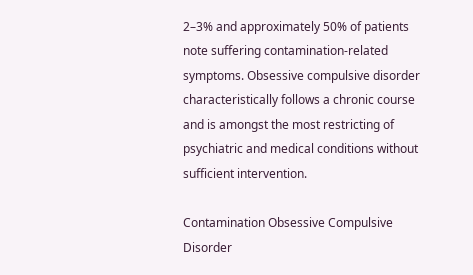2–3% and approximately 50% of patients note suffering contamination-related symptoms. Obsessive compulsive disorder characteristically follows a chronic course and is amongst the most restricting of psychiatric and medical conditions without sufficient intervention.

Contamination Obsessive Compulsive Disorder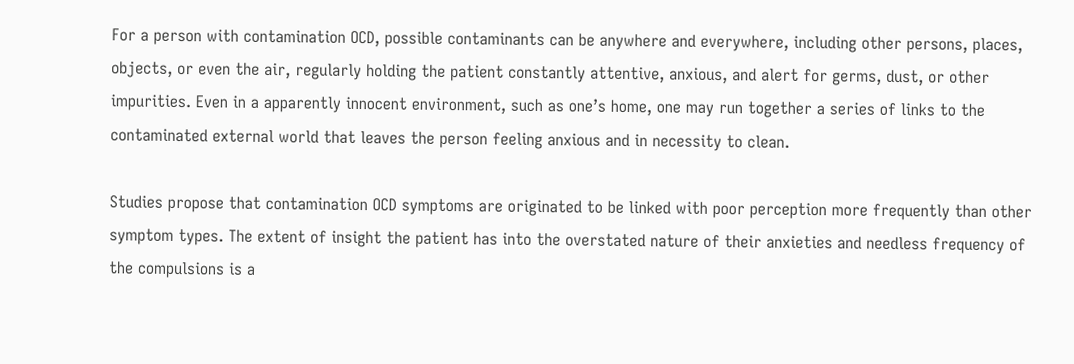For a person with contamination OCD, possible contaminants can be anywhere and everywhere, including other persons, places, objects, or even the air, regularly holding the patient constantly attentive, anxious, and alert for germs, dust, or other impurities. Even in a apparently innocent environment, such as one’s home, one may run together a series of links to the contaminated external world that leaves the person feeling anxious and in necessity to clean.

Studies propose that contamination OCD symptoms are originated to be linked with poor perception more frequently than other symptom types. The extent of insight the patient has into the overstated nature of their anxieties and needless frequency of the compulsions is a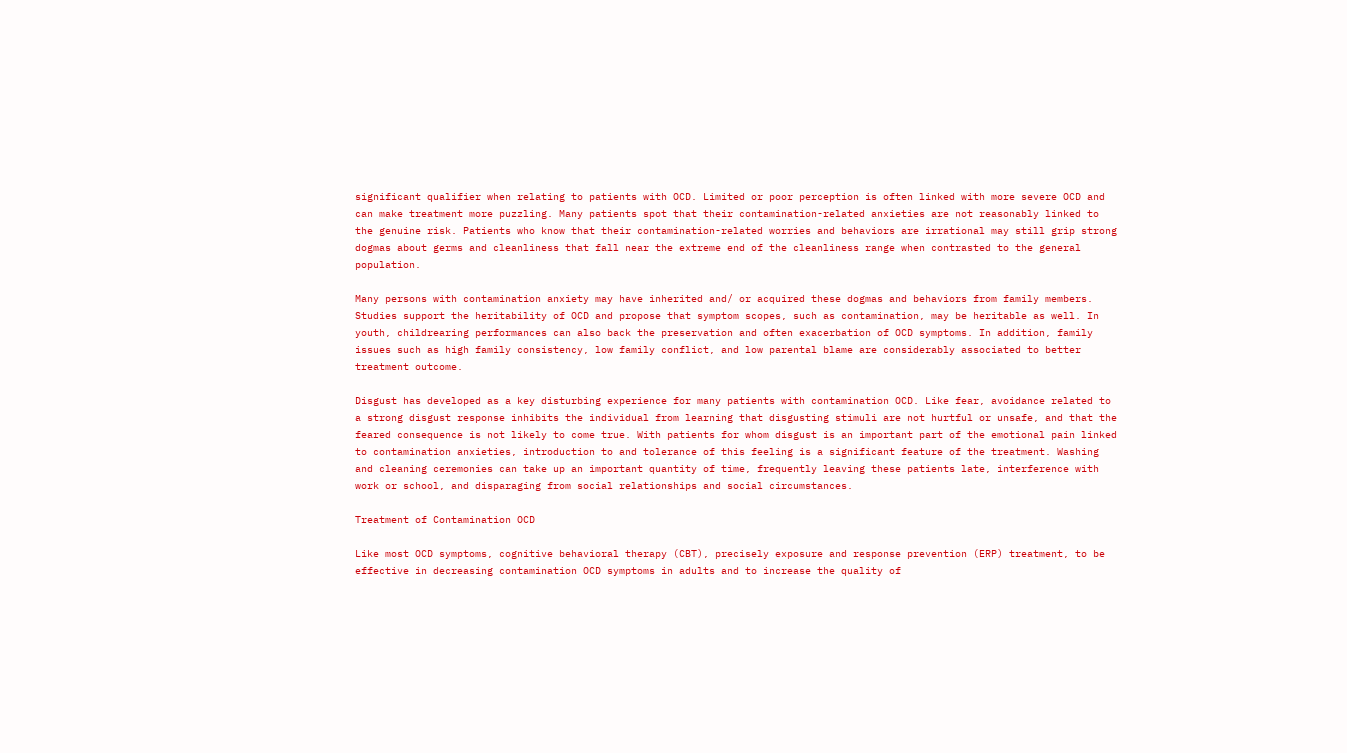significant qualifier when relating to patients with OCD. Limited or poor perception is often linked with more severe OCD and can make treatment more puzzling. Many patients spot that their contamination-related anxieties are not reasonably linked to the genuine risk. Patients who know that their contamination-related worries and behaviors are irrational may still grip strong dogmas about germs and cleanliness that fall near the extreme end of the cleanliness range when contrasted to the general population.

Many persons with contamination anxiety may have inherited and/ or acquired these dogmas and behaviors from family members. Studies support the heritability of OCD and propose that symptom scopes, such as contamination, may be heritable as well. In youth, childrearing performances can also back the preservation and often exacerbation of OCD symptoms. In addition, family issues such as high family consistency, low family conflict, and low parental blame are considerably associated to better treatment outcome.

Disgust has developed as a key disturbing experience for many patients with contamination OCD. Like fear, avoidance related to a strong disgust response inhibits the individual from learning that disgusting stimuli are not hurtful or unsafe, and that the feared consequence is not likely to come true. With patients for whom disgust is an important part of the emotional pain linked to contamination anxieties, introduction to and tolerance of this feeling is a significant feature of the treatment. Washing and cleaning ceremonies can take up an important quantity of time, frequently leaving these patients late, interference with work or school, and disparaging from social relationships and social circumstances.

Treatment of Contamination OCD

Like most OCD symptoms, cognitive behavioral therapy (CBT), precisely exposure and response prevention (ERP) treatment, to be effective in decreasing contamination OCD symptoms in adults and to increase the quality of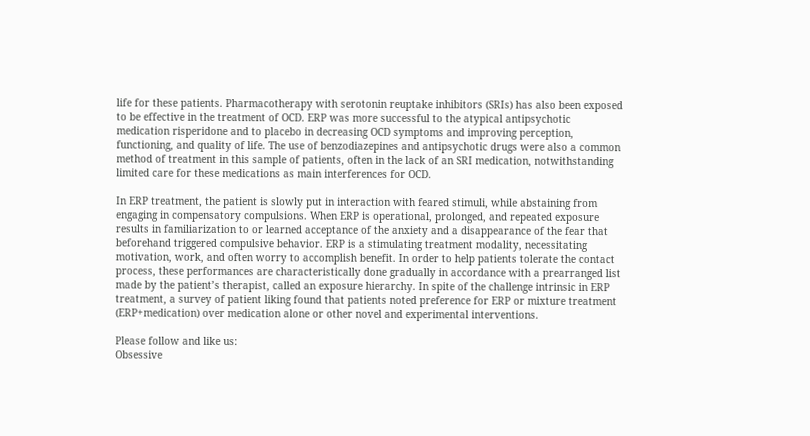life for these patients. Pharmacotherapy with serotonin reuptake inhibitors (SRIs) has also been exposed to be effective in the treatment of OCD. ERP was more successful to the atypical antipsychotic medication risperidone and to placebo in decreasing OCD symptoms and improving perception, functioning, and quality of life. The use of benzodiazepines and antipsychotic drugs were also a common method of treatment in this sample of patients, often in the lack of an SRI medication, notwithstanding limited care for these medications as main interferences for OCD.

In ERP treatment, the patient is slowly put in interaction with feared stimuli, while abstaining from engaging in compensatory compulsions. When ERP is operational, prolonged, and repeated exposure results in familiarization to or learned acceptance of the anxiety and a disappearance of the fear that beforehand triggered compulsive behavior. ERP is a stimulating treatment modality, necessitating motivation, work, and often worry to accomplish benefit. In order to help patients tolerate the contact process, these performances are characteristically done gradually in accordance with a prearranged list made by the patient’s therapist, called an exposure hierarchy. In spite of the challenge intrinsic in ERP treatment, a survey of patient liking found that patients noted preference for ERP or mixture treatment (ERP+medication) over medication alone or other novel and experimental interventions.

Please follow and like us:
Obsessive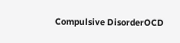Compulsive DisorderOCD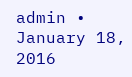admin • January 18, 2016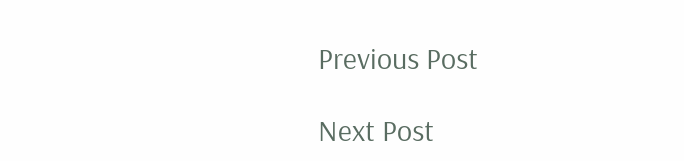Previous Post

Next Post